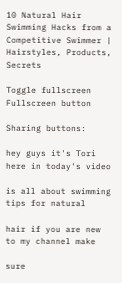10 Natural Hair Swimming Hacks from a Competitive Swimmer | Hairstyles, Products, Secrets

Toggle fullscreen Fullscreen button

Sharing buttons:

hey guys it's Tori here in today's video

is all about swimming tips for natural

hair if you are new to my channel make

sure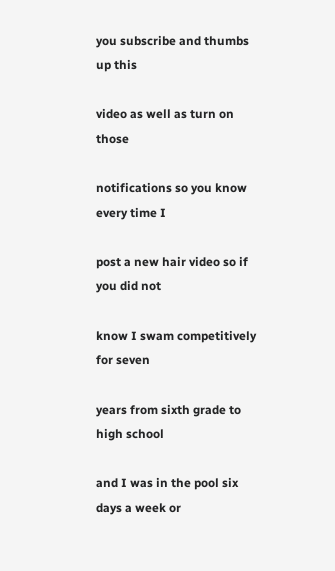you subscribe and thumbs up this

video as well as turn on those

notifications so you know every time I

post a new hair video so if you did not

know I swam competitively for seven

years from sixth grade to high school

and I was in the pool six days a week or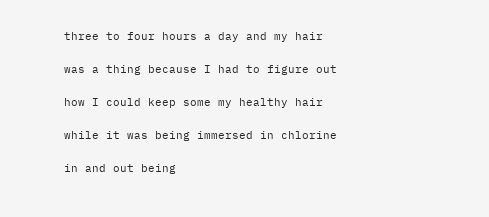three to four hours a day and my hair

was a thing because I had to figure out

how I could keep some my healthy hair

while it was being immersed in chlorine

in and out being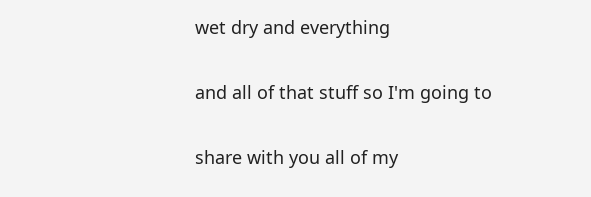wet dry and everything

and all of that stuff so I'm going to

share with you all of my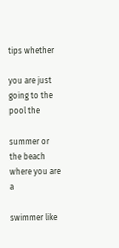tips whether

you are just going to the pool the

summer or the beach where you are a

swimmer like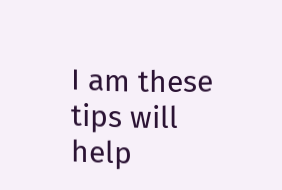I am these tips will help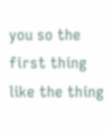you so the first thing like the thing